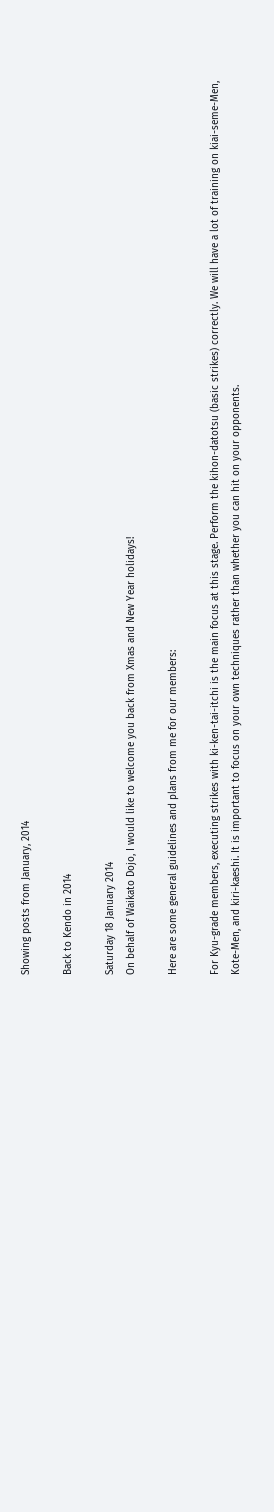Showing posts from January, 2014

Back to Kendo in 2014

Saturday 18 January 2014
On behalf of Waikato Dojo, I would like to welcome you back from Xmas and New Year holidays!

Here are some general guidelines and plans from me for our members:

For Kyu-grade members, executing strikes with ki-ken-tai-itchi is the main focus at this stage. Perform the kihon-datotsu (basic strikes) correctly. We will have a lot of training on kiai-seme-Men, Kote-Men, and kiri-kaeshi. It is important to focus on your own techniques rather than whether you can hit on your opponents.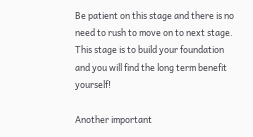Be patient on this stage and there is no need to rush to move on to next stage. This stage is to build your foundation and you will find the long term benefit yourself!

Another important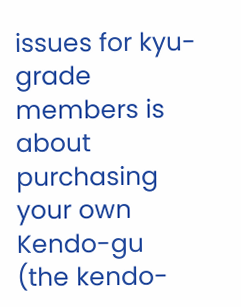issues for kyu-grade members is about purchasing your own Kendo-gu (the kendo-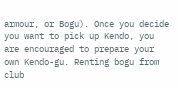armour, or Bogu). Once you decide you want to pick up Kendo, you are encouraged to prepare your own Kendo-gu. Renting bogu from club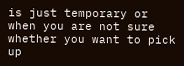is just temporary or when you are not sure whether you want to pick up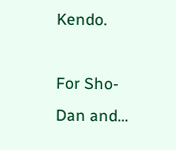Kendo.

For Sho-Dan and…